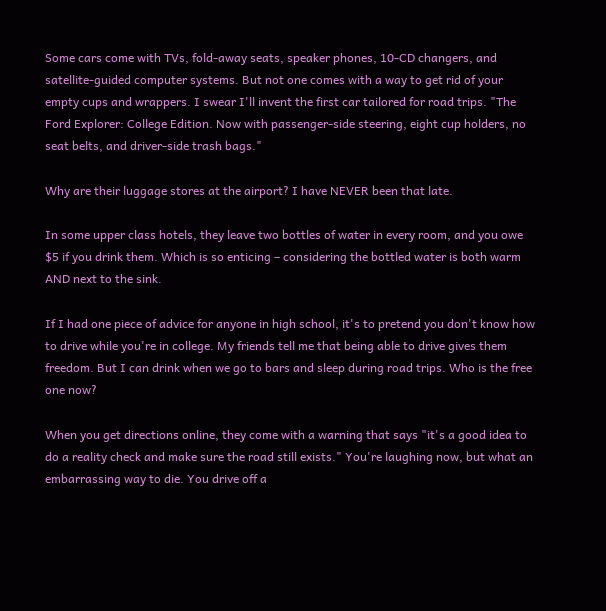Some cars come with TVs, fold-away seats, speaker phones, 10-CD changers, and satellite-guided computer systems. But not one comes with a way to get rid of your empty cups and wrappers. I swear I'll invent the first car tailored for road trips. "The Ford Explorer: College Edition. Now with passenger-side steering, eight cup holders, no seat belts, and driver-side trash bags."

Why are their luggage stores at the airport? I have NEVER been that late.

In some upper class hotels, they leave two bottles of water in every room, and you owe $5 if you drink them. Which is so enticing – considering the bottled water is both warm AND next to the sink.

If I had one piece of advice for anyone in high school, it's to pretend you don't know how to drive while you're in college. My friends tell me that being able to drive gives them freedom. But I can drink when we go to bars and sleep during road trips. Who is the free one now?

When you get directions online, they come with a warning that says "it's a good idea to do a reality check and make sure the road still exists." You're laughing now, but what an embarrassing way to die. You drive off a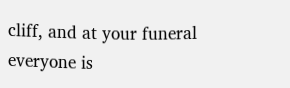cliff, and at your funeral everyone is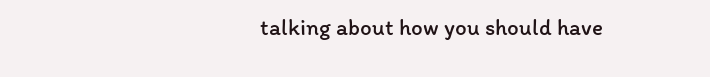talking about how you should have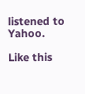listened to Yahoo.

Like this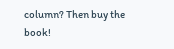column? Then buy the book!